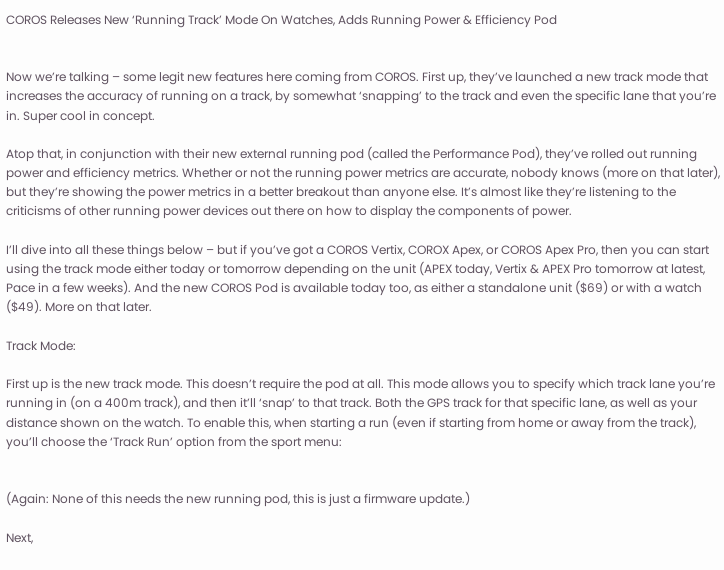COROS Releases New ‘Running Track’ Mode On Watches, Adds Running Power & Efficiency Pod


Now we’re talking – some legit new features here coming from COROS. First up, they’ve launched a new track mode that increases the accuracy of running on a track, by somewhat ‘snapping’ to the track and even the specific lane that you’re in. Super cool in concept.

Atop that, in conjunction with their new external running pod (called the Performance Pod), they’ve rolled out running power and efficiency metrics. Whether or not the running power metrics are accurate, nobody knows (more on that later), but they’re showing the power metrics in a better breakout than anyone else. It’s almost like they’re listening to the criticisms of other running power devices out there on how to display the components of power.

I’ll dive into all these things below – but if you’ve got a COROS Vertix, COROX Apex, or COROS Apex Pro, then you can start using the track mode either today or tomorrow depending on the unit (APEX today, Vertix & APEX Pro tomorrow at latest, Pace in a few weeks). And the new COROS Pod is available today too, as either a standalone unit ($69) or with a watch ($49). More on that later.

Track Mode:

First up is the new track mode. This doesn’t require the pod at all. This mode allows you to specify which track lane you’re running in (on a 400m track), and then it’ll ‘snap’ to that track. Both the GPS track for that specific lane, as well as your distance shown on the watch. To enable this, when starting a run (even if starting from home or away from the track), you’ll choose the ‘Track Run’ option from the sport menu:


(Again: None of this needs the new running pod, this is just a firmware update.)

Next,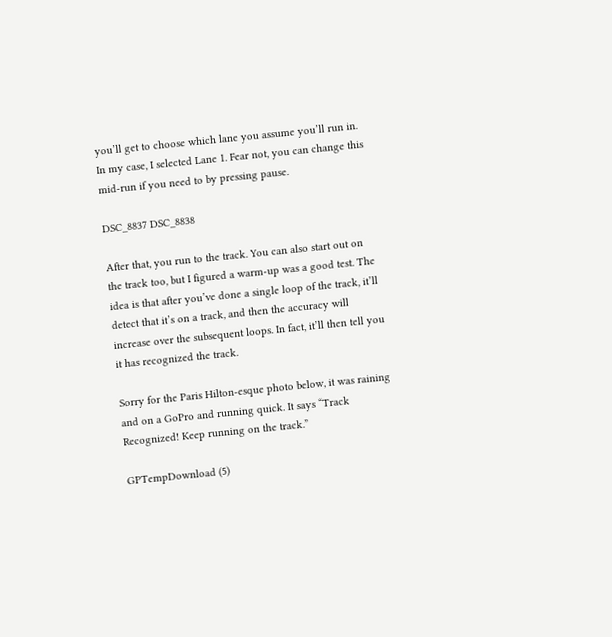you’ll get to choose which lane you assume you’ll run in. In my case, I selected Lane 1. Fear not, you can change this mid-run if you need to by pressing pause.

DSC_8837 DSC_8838

After that, you run to the track. You can also start out on the track too, but I figured a warm-up was a good test. The idea is that after you’ve done a single loop of the track, it’ll detect that it’s on a track, and then the accuracy will increase over the subsequent loops. In fact, it’ll then tell you it has recognized the track.

Sorry for the Paris Hilton-esque photo below, it was raining and on a GoPro and running quick. It says “Track Recognized! Keep running on the track.”

GPTempDownload (5)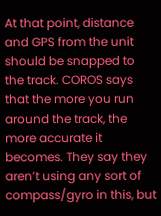At that point, distance and GPS from the unit should be snapped to the track. COROS says that the more you run around the track, the more accurate it becomes. They say they aren’t using any sort of compass/gyro in this, but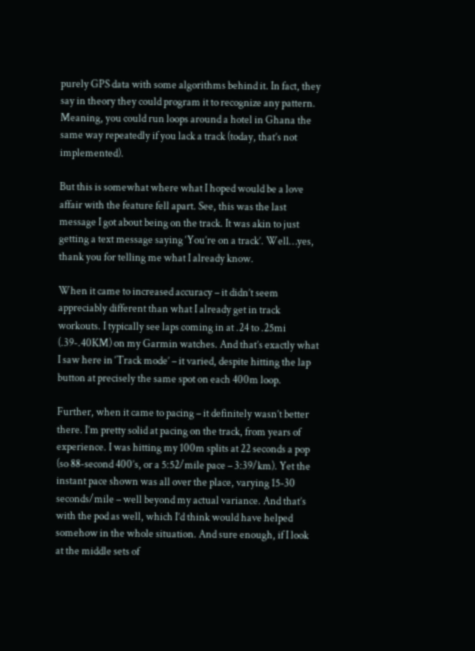purely GPS data with some algorithms behind it. In fact, they say in theory they could program it to recognize any pattern. Meaning, you could run loops around a hotel in Ghana the same way repeatedly if you lack a track (today, that’s not implemented).

But this is somewhat where what I hoped would be a love affair with the feature fell apart. See, this was the last message I got about being on the track. It was akin to just getting a text message saying ‘You’re on a track’. Well…yes, thank you for telling me what I already know.

When it came to increased accuracy – it didn’t seem appreciably different than what I already get in track workouts. I typically see laps coming in at .24 to .25mi (.39-.40KM) on my Garmin watches. And that’s exactly what I saw here in ‘Track mode’ – it varied, despite hitting the lap button at precisely the same spot on each 400m loop.

Further, when it came to pacing – it definitely wasn’t better there. I’m pretty solid at pacing on the track, from years of experience. I was hitting my 100m splits at 22 seconds a pop (so 88-second 400’s, or a 5:52/mile pace – 3:39/km). Yet the instant pace shown was all over the place, varying 15-30 seconds/mile – well beyond my actual variance. And that’s with the pod as well, which I’d think would have helped somehow in the whole situation. And sure enough, if I look at the middle sets of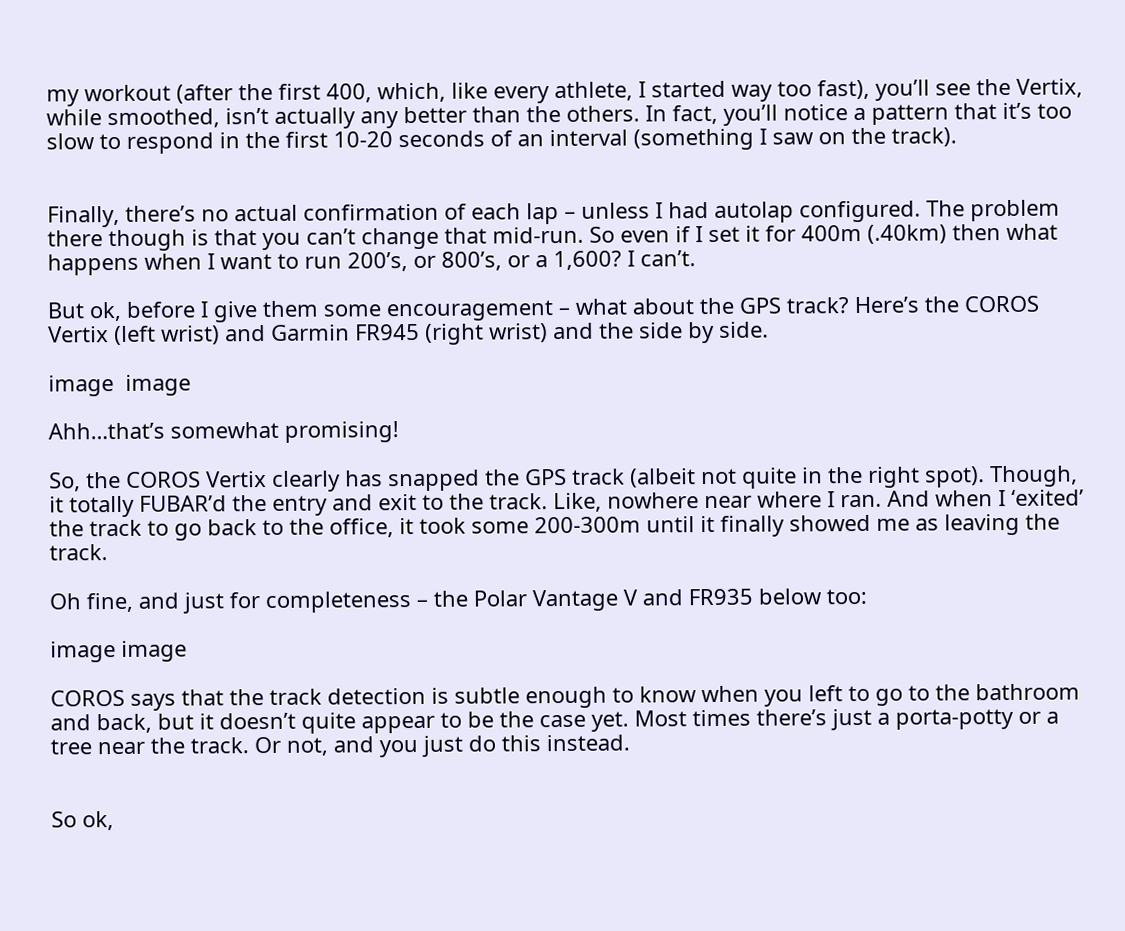my workout (after the first 400, which, like every athlete, I started way too fast), you’ll see the Vertix, while smoothed, isn’t actually any better than the others. In fact, you’ll notice a pattern that it’s too slow to respond in the first 10-20 seconds of an interval (something I saw on the track).


Finally, there’s no actual confirmation of each lap – unless I had autolap configured. The problem there though is that you can’t change that mid-run. So even if I set it for 400m (.40km) then what happens when I want to run 200’s, or 800’s, or a 1,600? I can’t.

But ok, before I give them some encouragement – what about the GPS track? Here’s the COROS Vertix (left wrist) and Garmin FR945 (right wrist) and the side by side.

image  image

Ahh…that’s somewhat promising!

So, the COROS Vertix clearly has snapped the GPS track (albeit not quite in the right spot). Though, it totally FUBAR’d the entry and exit to the track. Like, nowhere near where I ran. And when I ‘exited’ the track to go back to the office, it took some 200-300m until it finally showed me as leaving the track.

Oh fine, and just for completeness – the Polar Vantage V and FR935 below too:

image image

COROS says that the track detection is subtle enough to know when you left to go to the bathroom and back, but it doesn’t quite appear to be the case yet. Most times there’s just a porta-potty or a tree near the track. Or not, and you just do this instead.


So ok,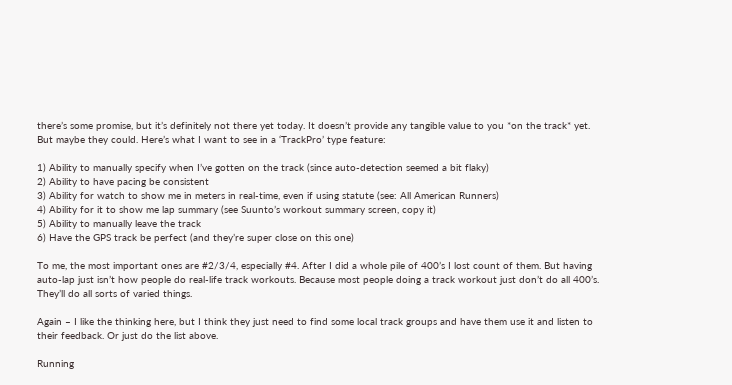there’s some promise, but it’s definitely not there yet today. It doesn’t provide any tangible value to you *on the track* yet. But maybe they could. Here’s what I want to see in a ‘TrackPro’ type feature:

1) Ability to manually specify when I’ve gotten on the track (since auto-detection seemed a bit flaky)
2) Ability to have pacing be consistent
3) Ability for watch to show me in meters in real-time, even if using statute (see: All American Runners)
4) Ability for it to show me lap summary (see Suunto’s workout summary screen, copy it)
5) Ability to manually leave the track
6) Have the GPS track be perfect (and they’re super close on this one)

To me, the most important ones are #2/3/4, especially #4. After I did a whole pile of 400’s I lost count of them. But having auto-lap just isn’t how people do real-life track workouts. Because most people doing a track workout just don’t do all 400’s. They’ll do all sorts of varied things.

Again – I like the thinking here, but I think they just need to find some local track groups and have them use it and listen to their feedback. Or just do the list above.

Running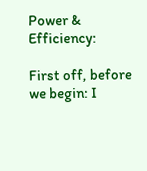Power & Efficiency:

First off, before we begin: I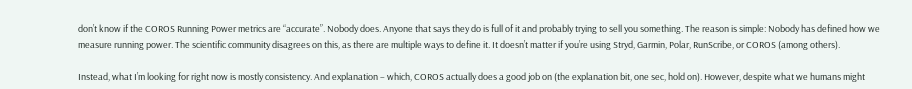don’t know if the COROS Running Power metrics are “accurate”. Nobody does. Anyone that says they do is full of it and probably trying to sell you something. The reason is simple: Nobody has defined how we measure running power. The scientific community disagrees on this, as there are multiple ways to define it. It doesn’t matter if you’re using Stryd, Garmin, Polar, RunScribe, or COROS (among others).

Instead, what I’m looking for right now is mostly consistency. And explanation – which, COROS actually does a good job on (the explanation bit, one sec, hold on). However, despite what we humans might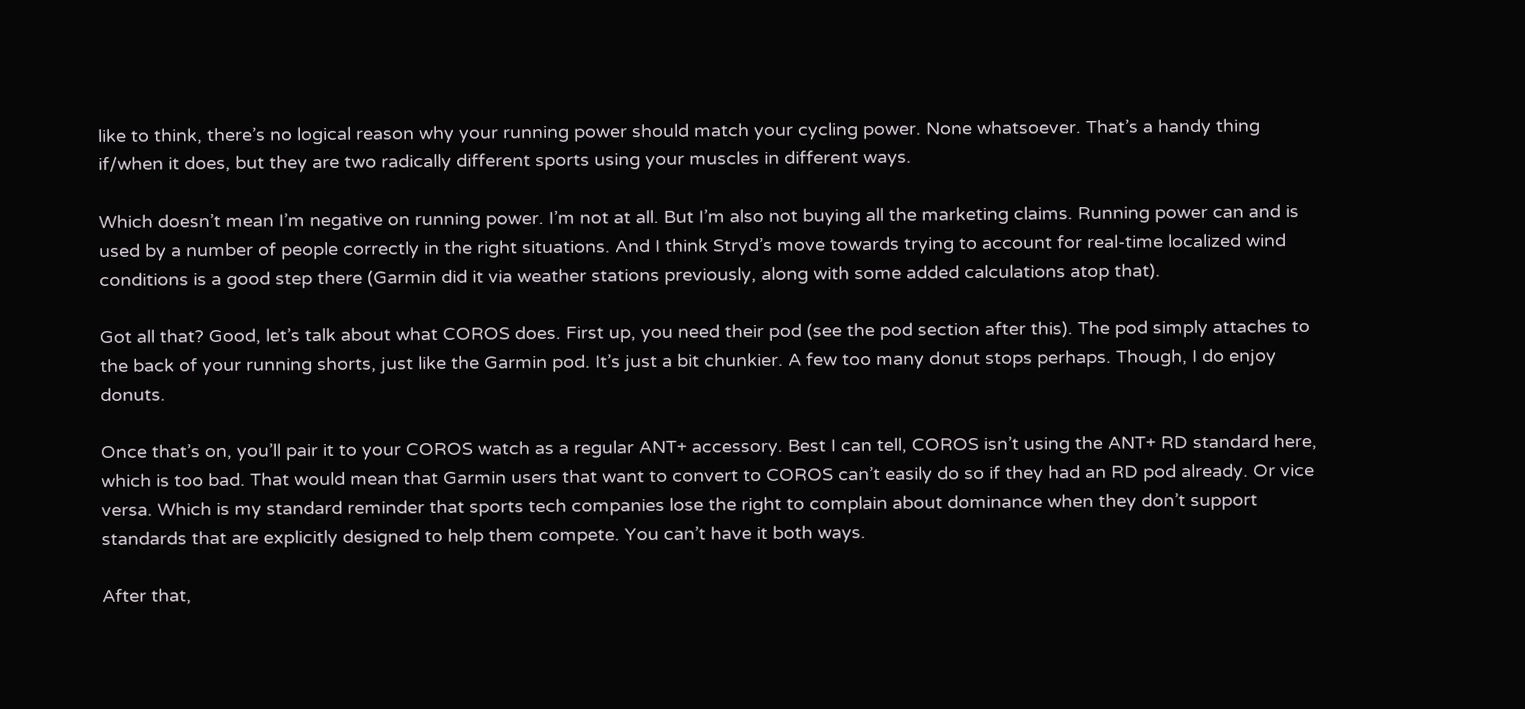like to think, there’s no logical reason why your running power should match your cycling power. None whatsoever. That’s a handy thing if/when it does, but they are two radically different sports using your muscles in different ways.

Which doesn’t mean I’m negative on running power. I’m not at all. But I’m also not buying all the marketing claims. Running power can and is used by a number of people correctly in the right situations. And I think Stryd’s move towards trying to account for real-time localized wind conditions is a good step there (Garmin did it via weather stations previously, along with some added calculations atop that).

Got all that? Good, let’s talk about what COROS does. First up, you need their pod (see the pod section after this). The pod simply attaches to the back of your running shorts, just like the Garmin pod. It’s just a bit chunkier. A few too many donut stops perhaps. Though, I do enjoy donuts.

Once that’s on, you’ll pair it to your COROS watch as a regular ANT+ accessory. Best I can tell, COROS isn’t using the ANT+ RD standard here, which is too bad. That would mean that Garmin users that want to convert to COROS can’t easily do so if they had an RD pod already. Or vice versa. Which is my standard reminder that sports tech companies lose the right to complain about dominance when they don’t support standards that are explicitly designed to help them compete. You can’t have it both ways.

After that,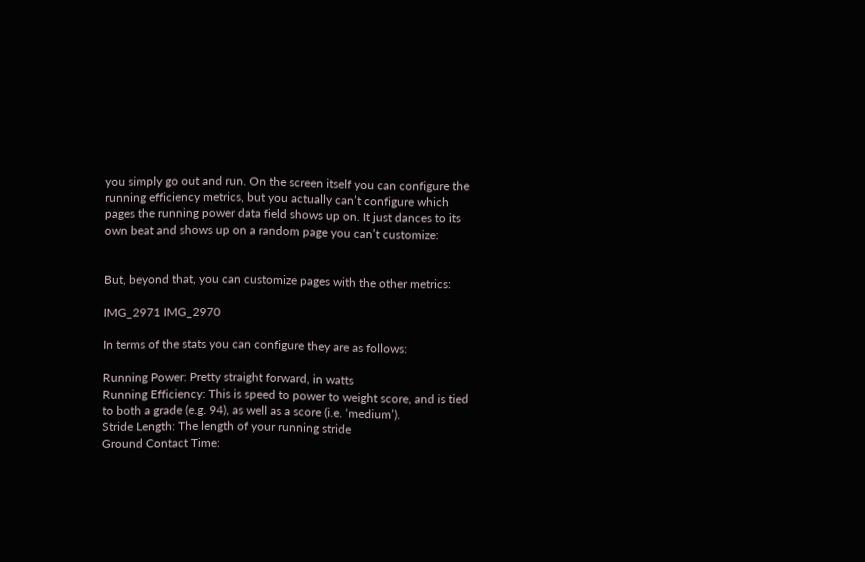you simply go out and run. On the screen itself you can configure the running efficiency metrics, but you actually can’t configure which pages the running power data field shows up on. It just dances to its own beat and shows up on a random page you can’t customize:


But, beyond that, you can customize pages with the other metrics:

IMG_2971 IMG_2970

In terms of the stats you can configure they are as follows:

Running Power: Pretty straight forward, in watts
Running Efficiency: This is speed to power to weight score, and is tied to both a grade (e.g. 94), as well as a score (i.e. ‘medium’).
Stride Length: The length of your running stride
Ground Contact Time: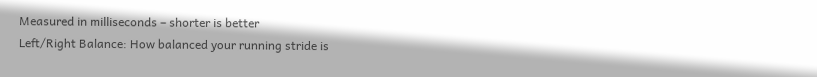Measured in milliseconds – shorter is better
Left/Right Balance: How balanced your running stride is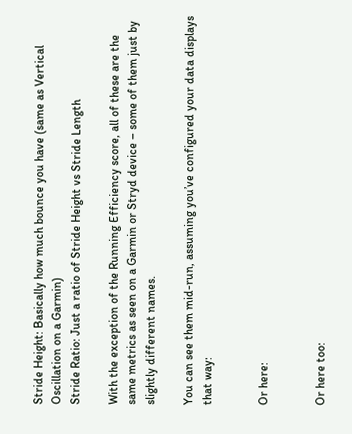Stride Height: Basically how much bounce you have (same as Vertical Oscillation on a Garmin)
Stride Ratio: Just a ratio of Stride Height vs Stride Length

With the exception of the Running Efficiency score, all of these are the same metrics as seen on a Garmin or Stryd device – some of them just by slightly different names.

You can see them mid-run, assuming you’ve configured your data displays that way:


Or here:


Or here too: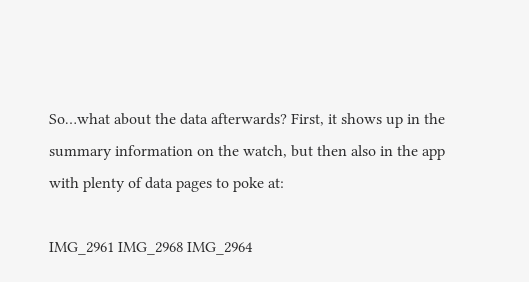So…what about the data afterwards? First, it shows up in the summary information on the watch, but then also in the app with plenty of data pages to poke at:

IMG_2961 IMG_2968 IMG_2964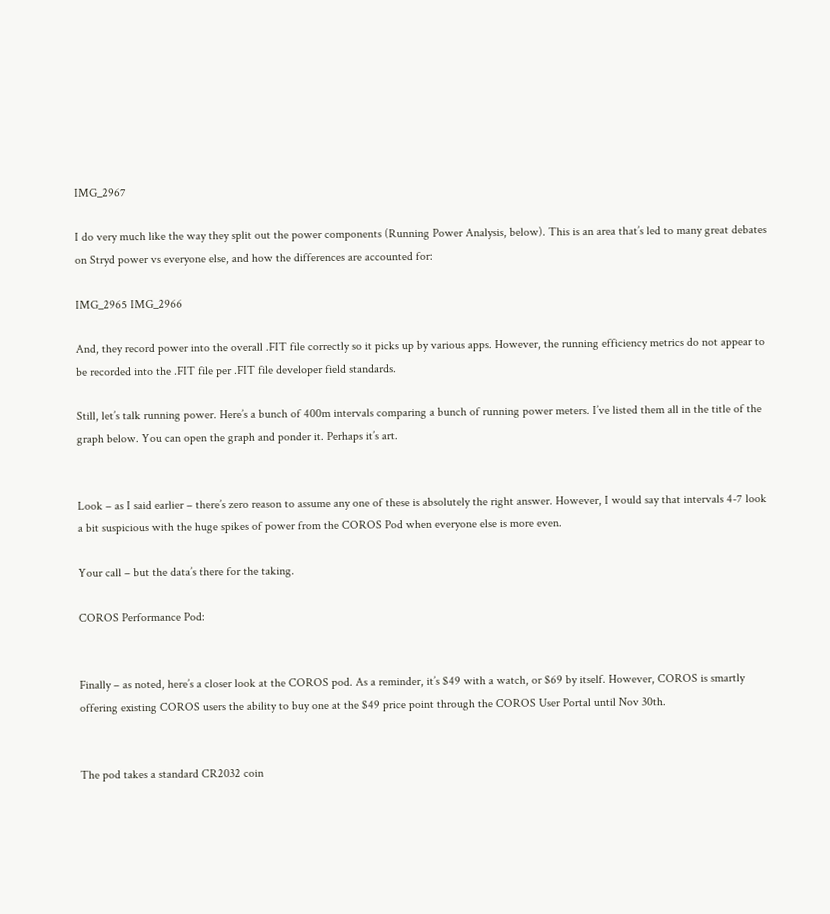IMG_2967

I do very much like the way they split out the power components (Running Power Analysis, below). This is an area that’s led to many great debates on Stryd power vs everyone else, and how the differences are accounted for:

IMG_2965 IMG_2966

And, they record power into the overall .FIT file correctly so it picks up by various apps. However, the running efficiency metrics do not appear to be recorded into the .FIT file per .FIT file developer field standards.

Still, let’s talk running power. Here’s a bunch of 400m intervals comparing a bunch of running power meters. I’ve listed them all in the title of the graph below. You can open the graph and ponder it. Perhaps it’s art.


Look – as I said earlier – there’s zero reason to assume any one of these is absolutely the right answer. However, I would say that intervals 4-7 look a bit suspicious with the huge spikes of power from the COROS Pod when everyone else is more even.

Your call – but the data’s there for the taking.

COROS Performance Pod:


Finally – as noted, here’s a closer look at the COROS pod. As a reminder, it’s $49 with a watch, or $69 by itself. However, COROS is smartly offering existing COROS users the ability to buy one at the $49 price point through the COROS User Portal until Nov 30th.


The pod takes a standard CR2032 coin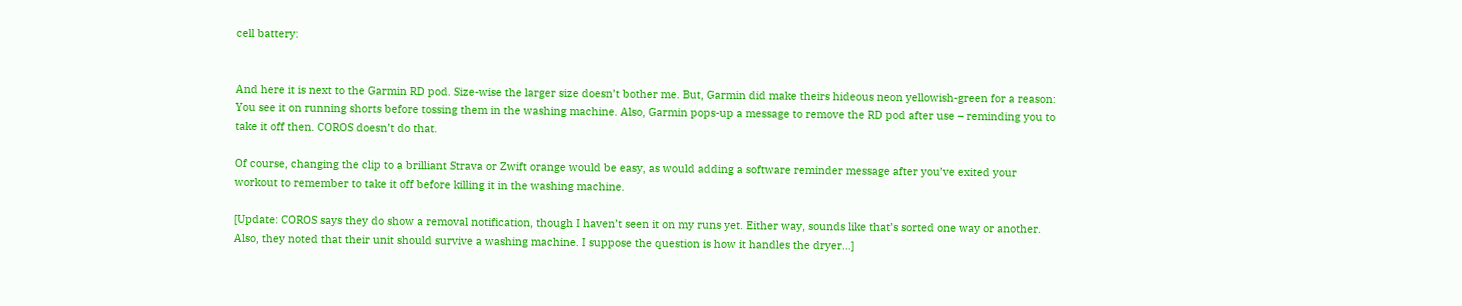cell battery:


And here it is next to the Garmin RD pod. Size-wise the larger size doesn’t bother me. But, Garmin did make theirs hideous neon yellowish-green for a reason: You see it on running shorts before tossing them in the washing machine. Also, Garmin pops-up a message to remove the RD pod after use – reminding you to take it off then. COROS doesn’t do that.

Of course, changing the clip to a brilliant Strava or Zwift orange would be easy, as would adding a software reminder message after you’ve exited your workout to remember to take it off before killing it in the washing machine.

[Update: COROS says they do show a removal notification, though I haven’t seen it on my runs yet. Either way, sounds like that’s sorted one way or another. Also, they noted that their unit should survive a washing machine. I suppose the question is how it handles the dryer…]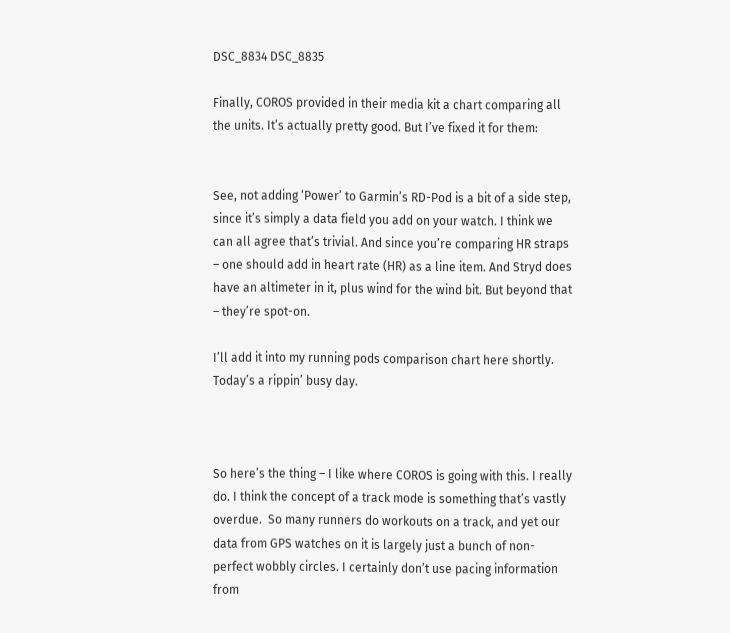DSC_8834 DSC_8835

Finally, COROS provided in their media kit a chart comparing all the units. It’s actually pretty good. But I’ve fixed it for them:


See, not adding ‘Power’ to Garmin’s RD-Pod is a bit of a side step, since it’s simply a data field you add on your watch. I think we can all agree that’s trivial. And since you’re comparing HR straps – one should add in heart rate (HR) as a line item. And Stryd does have an altimeter in it, plus wind for the wind bit. But beyond that – they’re spot-on.

I’ll add it into my running pods comparison chart here shortly. Today’s a rippin’ busy day.



So here’s the thing – I like where COROS is going with this. I really do. I think the concept of a track mode is something that’s vastly overdue.  So many runners do workouts on a track, and yet our data from GPS watches on it is largely just a bunch of non-perfect wobbly circles. I certainly don’t use pacing information from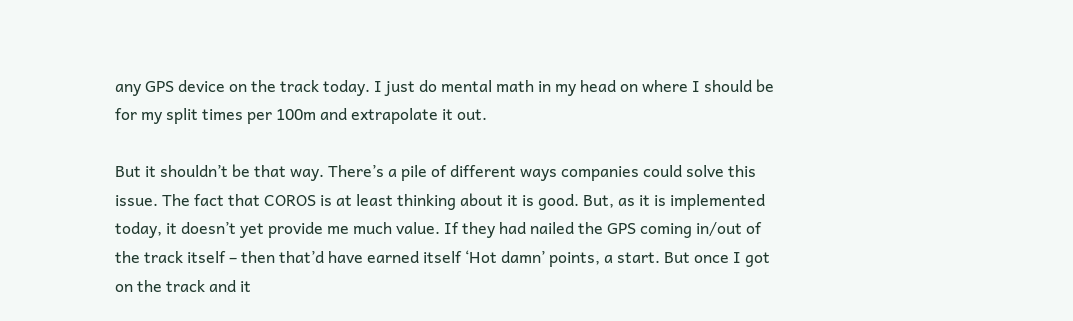any GPS device on the track today. I just do mental math in my head on where I should be for my split times per 100m and extrapolate it out.

But it shouldn’t be that way. There’s a pile of different ways companies could solve this issue. The fact that COROS is at least thinking about it is good. But, as it is implemented today, it doesn’t yet provide me much value. If they had nailed the GPS coming in/out of the track itself – then that’d have earned itself ‘Hot damn’ points, a start. But once I got on the track and it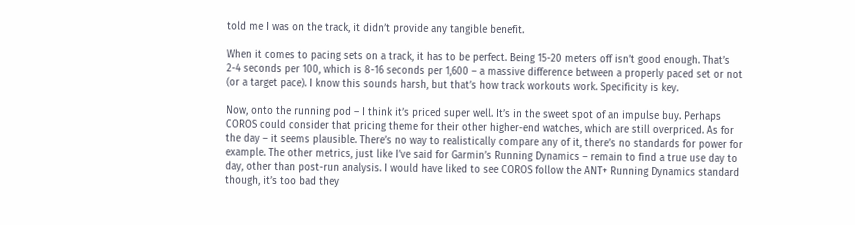told me I was on the track, it didn’t provide any tangible benefit.

When it comes to pacing sets on a track, it has to be perfect. Being 15-20 meters off isn’t good enough. That’s 2-4 seconds per 100, which is 8-16 seconds per 1,600 – a massive difference between a properly paced set or not (or a target pace). I know this sounds harsh, but that’s how track workouts work. Specificity is key.

Now, onto the running pod – I think it’s priced super well. It’s in the sweet spot of an impulse buy. Perhaps COROS could consider that pricing theme for their other higher-end watches, which are still overpriced. As for the day – it seems plausible. There’s no way to realistically compare any of it, there’s no standards for power for example. The other metrics, just like I’ve said for Garmin’s Running Dynamics – remain to find a true use day to day, other than post-run analysis. I would have liked to see COROS follow the ANT+ Running Dynamics standard though, it’s too bad they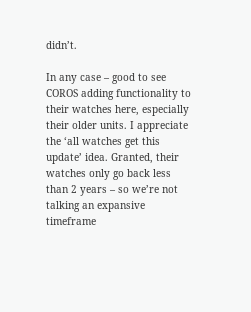didn’t.

In any case – good to see COROS adding functionality to their watches here, especially their older units. I appreciate the ‘all watches get this update’ idea. Granted, their watches only go back less than 2 years – so we’re not talking an expansive timeframe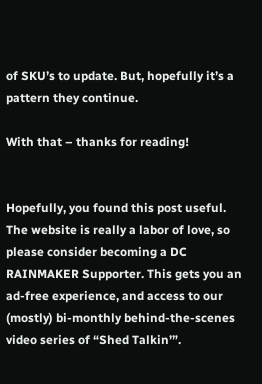of SKU’s to update. But, hopefully it’s a pattern they continue.

With that – thanks for reading!


Hopefully, you found this post useful. The website is really a labor of love, so please consider becoming a DC RAINMAKER Supporter. This gets you an ad-free experience, and access to our (mostly) bi-monthly behind-the-scenes video series of “Shed Talkin’”.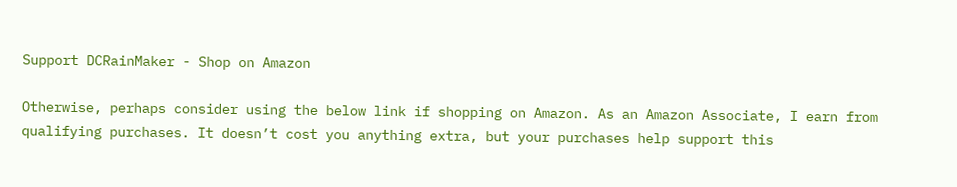Support DCRainMaker - Shop on Amazon

Otherwise, perhaps consider using the below link if shopping on Amazon. As an Amazon Associate, I earn from qualifying purchases. It doesn’t cost you anything extra, but your purchases help support this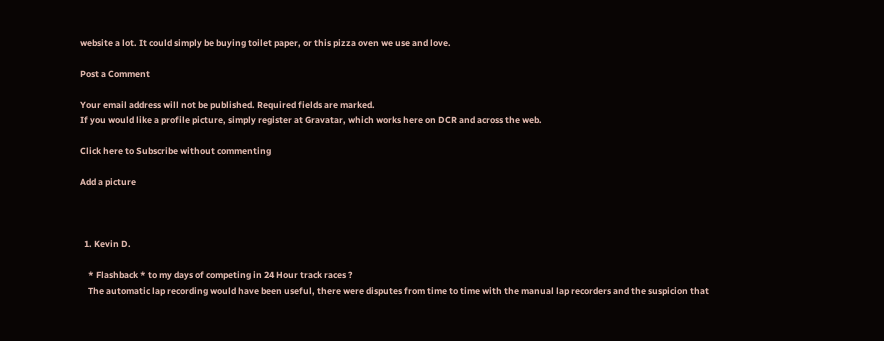website a lot. It could simply be buying toilet paper, or this pizza oven we use and love.

Post a Comment

Your email address will not be published. Required fields are marked.
If you would like a profile picture, simply register at Gravatar, which works here on DCR and across the web.

Click here to Subscribe without commenting

Add a picture



  1. Kevin D.

    * Flashback * to my days of competing in 24 Hour track races ?
    The automatic lap recording would have been useful, there were disputes from time to time with the manual lap recorders and the suspicion that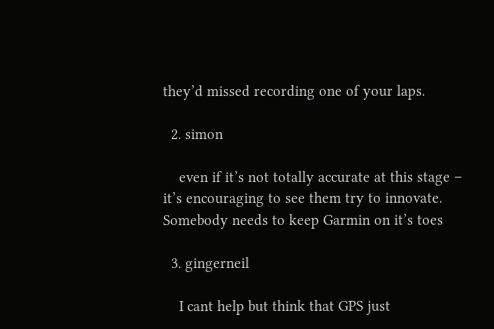they’d missed recording one of your laps.

  2. simon

    even if it’s not totally accurate at this stage – it’s encouraging to see them try to innovate. Somebody needs to keep Garmin on it’s toes

  3. gingerneil

    I cant help but think that GPS just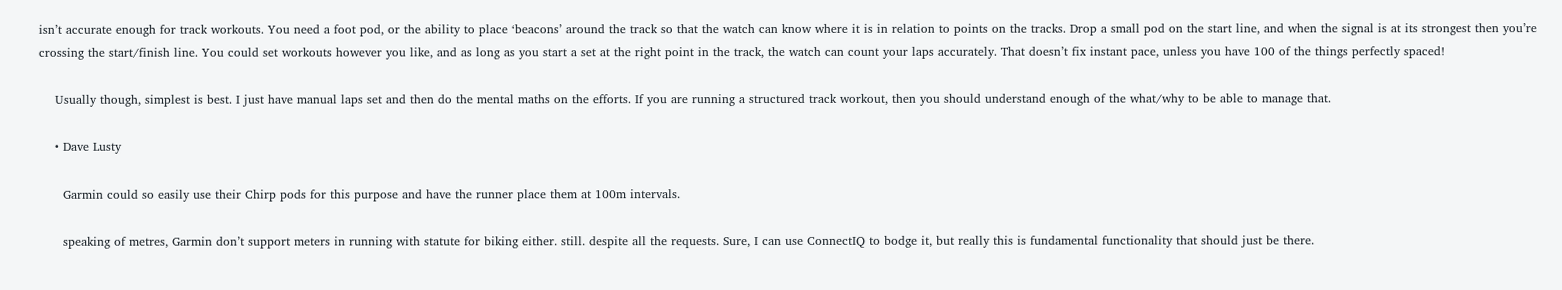isn’t accurate enough for track workouts. You need a foot pod, or the ability to place ‘beacons’ around the track so that the watch can know where it is in relation to points on the tracks. Drop a small pod on the start line, and when the signal is at its strongest then you’re crossing the start/finish line. You could set workouts however you like, and as long as you start a set at the right point in the track, the watch can count your laps accurately. That doesn’t fix instant pace, unless you have 100 of the things perfectly spaced!

    Usually though, simplest is best. I just have manual laps set and then do the mental maths on the efforts. If you are running a structured track workout, then you should understand enough of the what/why to be able to manage that.

    • Dave Lusty

      Garmin could so easily use their Chirp pods for this purpose and have the runner place them at 100m intervals.

      speaking of metres, Garmin don’t support meters in running with statute for biking either. still. despite all the requests. Sure, I can use ConnectIQ to bodge it, but really this is fundamental functionality that should just be there.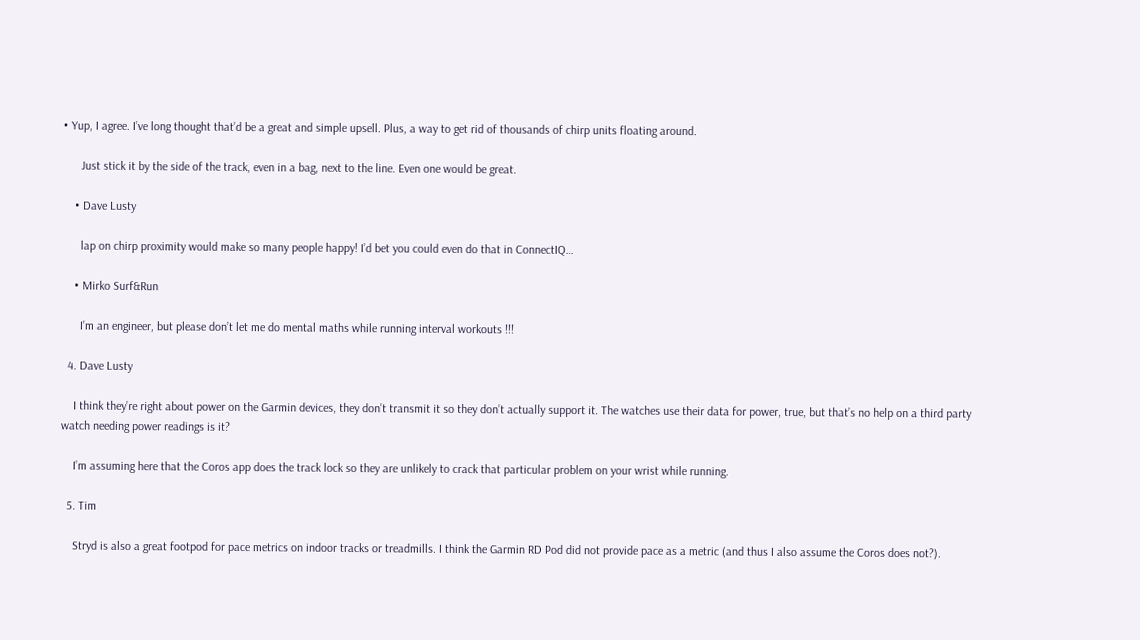• Yup, I agree. I’ve long thought that’d be a great and simple upsell. Plus, a way to get rid of thousands of chirp units floating around.

      Just stick it by the side of the track, even in a bag, next to the line. Even one would be great.

    • Dave Lusty

      lap on chirp proximity would make so many people happy! I’d bet you could even do that in ConnectIQ…

    • Mirko Surf&Run

      I’m an engineer, but please don’t let me do mental maths while running interval workouts !!!

  4. Dave Lusty

    I think they’re right about power on the Garmin devices, they don’t transmit it so they don’t actually support it. The watches use their data for power, true, but that’s no help on a third party watch needing power readings is it?

    I’m assuming here that the Coros app does the track lock so they are unlikely to crack that particular problem on your wrist while running.

  5. Tim

    Stryd is also a great footpod for pace metrics on indoor tracks or treadmills. I think the Garmin RD Pod did not provide pace as a metric (and thus I also assume the Coros does not?).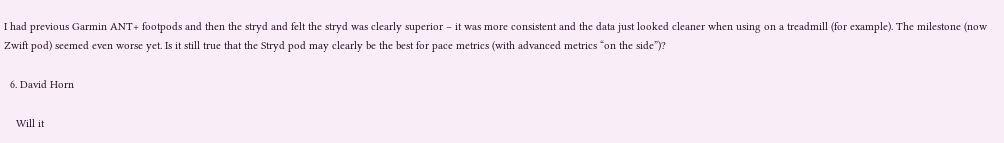I had previous Garmin ANT+ footpods and then the stryd and felt the stryd was clearly superior – it was more consistent and the data just looked cleaner when using on a treadmill (for example). The milestone (now Zwift pod) seemed even worse yet. Is it still true that the Stryd pod may clearly be the best for pace metrics (with advanced metrics “on the side”)?

  6. David Horn

    Will it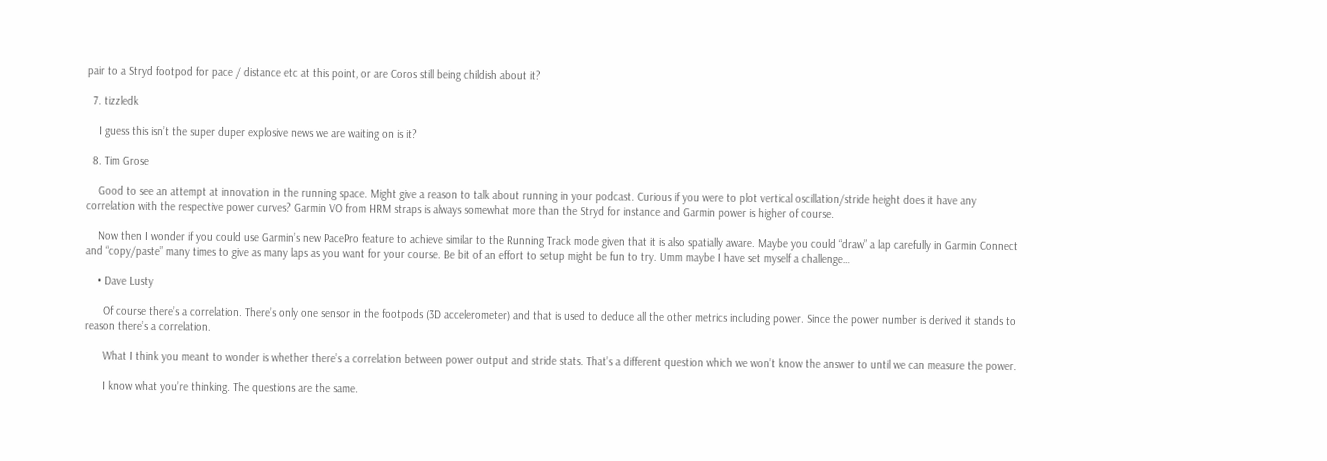pair to a Stryd footpod for pace / distance etc at this point, or are Coros still being childish about it?

  7. tizzledk

    I guess this isn’t the super duper explosive news we are waiting on is it?

  8. Tim Grose

    Good to see an attempt at innovation in the running space. Might give a reason to talk about running in your podcast. Curious if you were to plot vertical oscillation/stride height does it have any correlation with the respective power curves? Garmin VO from HRM straps is always somewhat more than the Stryd for instance and Garmin power is higher of course.

    Now then I wonder if you could use Garmin’s new PacePro feature to achieve similar to the Running Track mode given that it is also spatially aware. Maybe you could “draw” a lap carefully in Garmin Connect and “copy/paste” many times to give as many laps as you want for your course. Be bit of an effort to setup might be fun to try. Umm maybe I have set myself a challenge…

    • Dave Lusty

      Of course there’s a correlation. There’s only one sensor in the footpods (3D accelerometer) and that is used to deduce all the other metrics including power. Since the power number is derived it stands to reason there’s a correlation.

      What I think you meant to wonder is whether there’s a correlation between power output and stride stats. That’s a different question which we won’t know the answer to until we can measure the power.

      I know what you’re thinking. The questions are the same.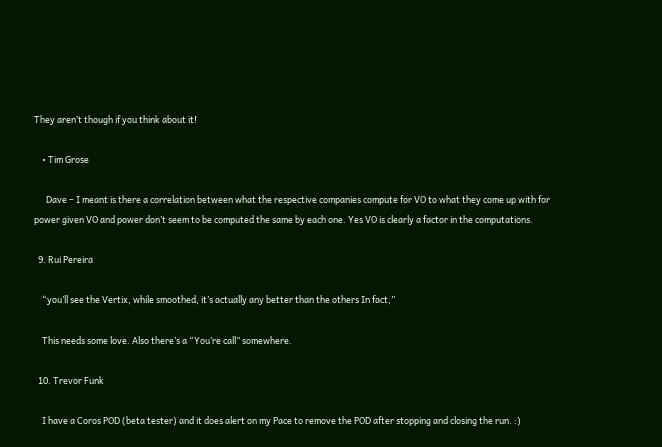They aren’t though if you think about it!

    • Tim Grose

      Dave – I meant is there a correlation between what the respective companies compute for VO to what they come up with for power given VO and power don’t seem to be computed the same by each one. Yes VO is clearly a factor in the computations.

  9. Rui Pereira

    “you’ll see the Vertix, while smoothed, it’s actually any better than the others In fact,”

    This needs some love. Also there’s a “You’re call” somewhere.

  10. Trevor Funk

    I have a Coros POD (beta tester) and it does alert on my Pace to remove the POD after stopping and closing the run. :)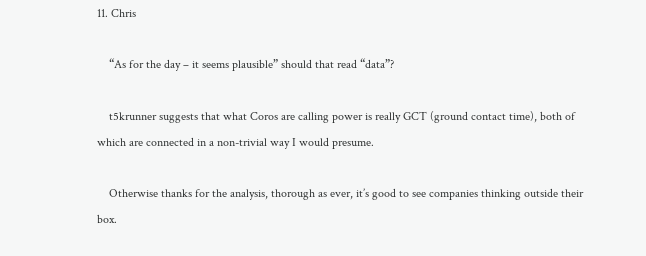11. Chris

    “As for the day – it seems plausible” should that read “data”?

    t5krunner suggests that what Coros are calling power is really GCT (ground contact time), both of which are connected in a non-trivial way I would presume.

    Otherwise thanks for the analysis, thorough as ever, it’s good to see companies thinking outside their box.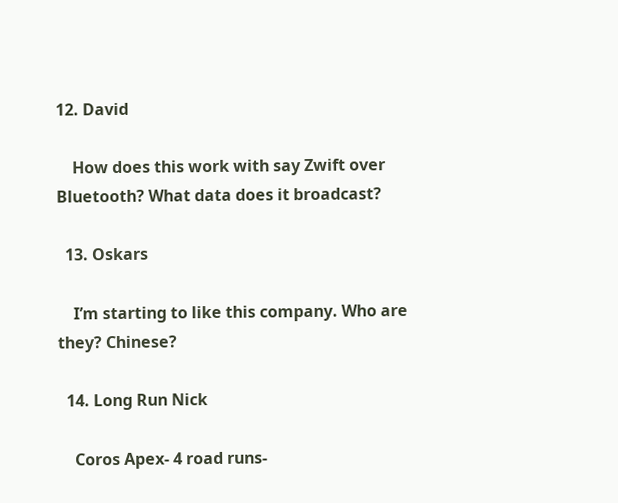12. David

    How does this work with say Zwift over Bluetooth? What data does it broadcast?

  13. Oskars

    I’m starting to like this company. Who are they? Chinese?

  14. Long Run Nick

    Coros Apex- 4 road runs-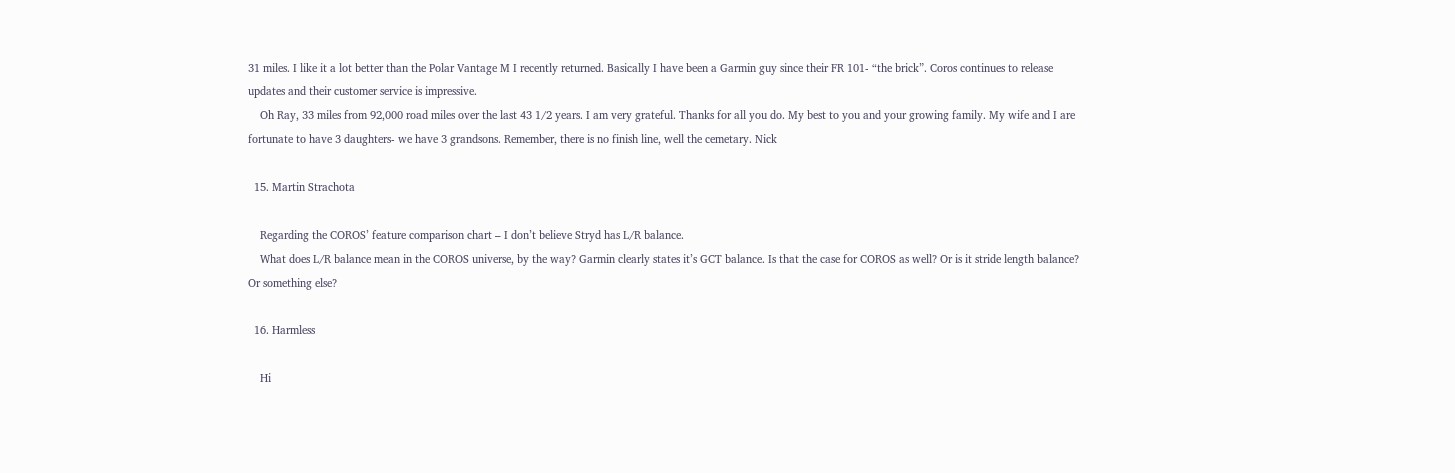31 miles. I like it a lot better than the Polar Vantage M I recently returned. Basically I have been a Garmin guy since their FR 101- “the brick”. Coros continues to release updates and their customer service is impressive.
    Oh Ray, 33 miles from 92,000 road miles over the last 43 1/2 years. I am very grateful. Thanks for all you do. My best to you and your growing family. My wife and I are fortunate to have 3 daughters- we have 3 grandsons. Remember, there is no finish line, well the cemetary. Nick

  15. Martin Strachota

    Regarding the COROS’ feature comparison chart – I don’t believe Stryd has L/R balance.
    What does L/R balance mean in the COROS universe, by the way? Garmin clearly states it’s GCT balance. Is that the case for COROS as well? Or is it stride length balance? Or something else?

  16. Harmless

    Hi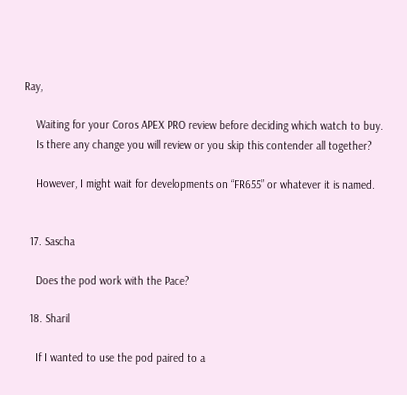Ray,

    Waiting for your Coros APEX PRO review before deciding which watch to buy.
    Is there any change you will review or you skip this contender all together?

    However, I might wait for developments on “FR655” or whatever it is named.


  17. Sascha

    Does the pod work with the Pace?

  18. Sharil

    If I wanted to use the pod paired to a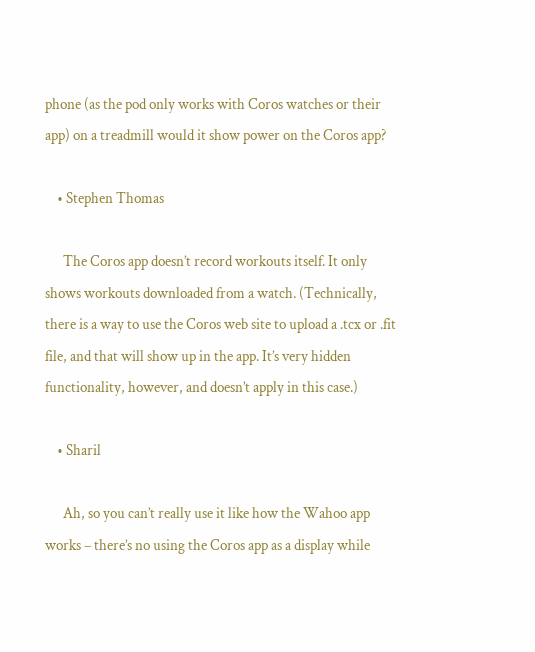phone (as the pod only works with Coros watches or their app) on a treadmill would it show power on the Coros app?

    • Stephen Thomas

      The Coros app doesn’t record workouts itself. It only shows workouts downloaded from a watch. (Technically, there is a way to use the Coros web site to upload a .tcx or .fit file, and that will show up in the app. It’s very hidden functionality, however, and doesn’t apply in this case.)

    • Sharil

      Ah, so you can’t really use it like how the Wahoo app works – there’s no using the Coros app as a display while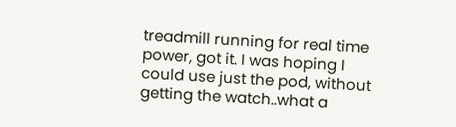treadmill running for real time power, got it. I was hoping I could use just the pod, without getting the watch..what a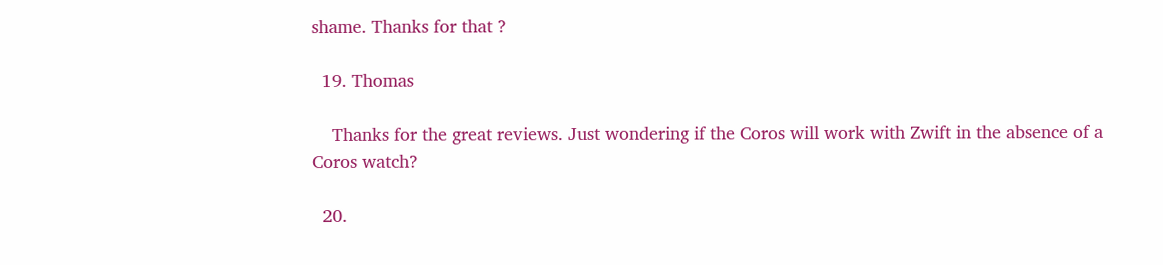shame. Thanks for that ?

  19. Thomas

    Thanks for the great reviews. Just wondering if the Coros will work with Zwift in the absence of a Coros watch?

  20.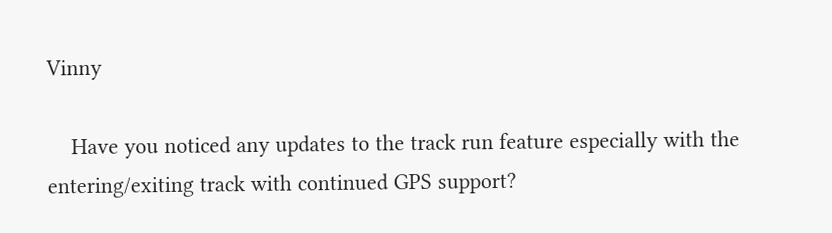Vinny

    Have you noticed any updates to the track run feature especially with the entering/exiting track with continued GPS support?